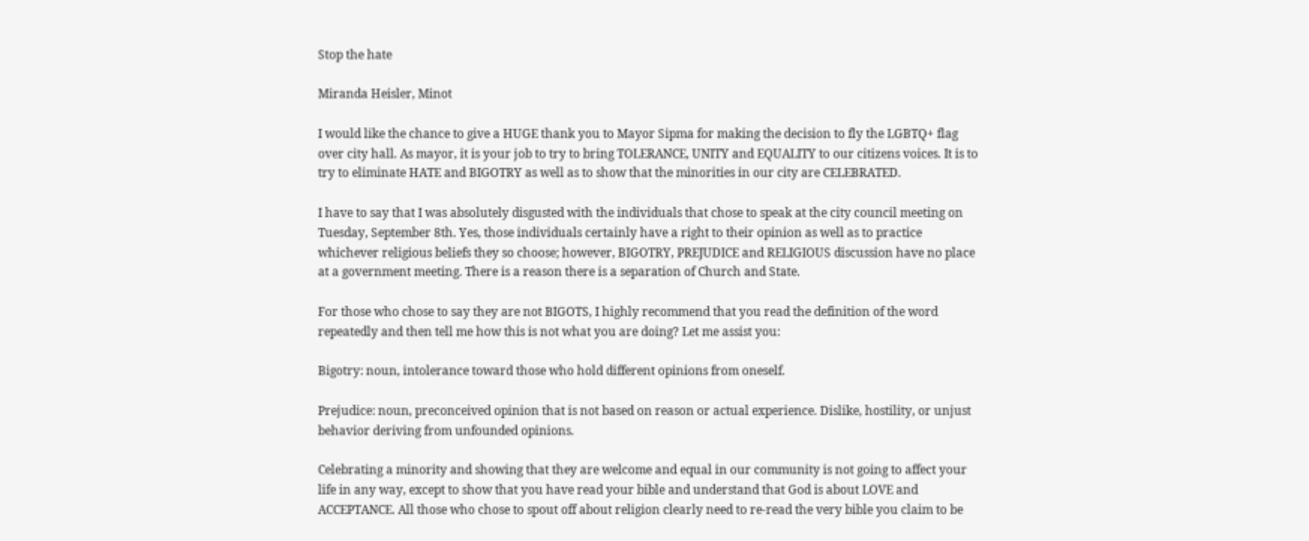Stop the hate

Miranda Heisler, Minot

I would like the chance to give a HUGE thank you to Mayor Sipma for making the decision to fly the LGBTQ+ flag over city hall. As mayor, it is your job to try to bring TOLERANCE, UNITY and EQUALITY to our citizens voices. It is to try to eliminate HATE and BIGOTRY as well as to show that the minorities in our city are CELEBRATED.

I have to say that I was absolutely disgusted with the individuals that chose to speak at the city council meeting on Tuesday, September 8th. Yes, those individuals certainly have a right to their opinion as well as to practice whichever religious beliefs they so choose; however, BIGOTRY, PREJUDICE and RELIGIOUS discussion have no place at a government meeting. There is a reason there is a separation of Church and State.

For those who chose to say they are not BIGOTS, I highly recommend that you read the definition of the word repeatedly and then tell me how this is not what you are doing? Let me assist you:

Bigotry: noun, intolerance toward those who hold different opinions from oneself.

Prejudice: noun, preconceived opinion that is not based on reason or actual experience. Dislike, hostility, or unjust behavior deriving from unfounded opinions.

Celebrating a minority and showing that they are welcome and equal in our community is not going to affect your life in any way, except to show that you have read your bible and understand that God is about LOVE and ACCEPTANCE. All those who chose to spout off about religion clearly need to re-read the very bible you claim to be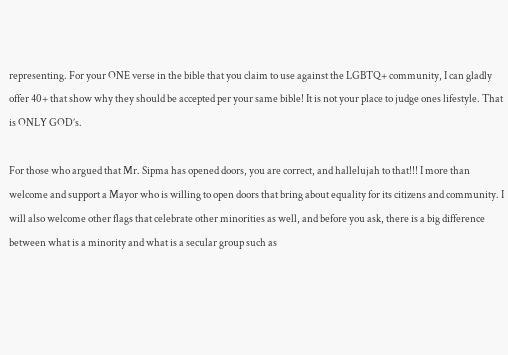representing. For your ONE verse in the bible that you claim to use against the LGBTQ+ community, I can gladly offer 40+ that show why they should be accepted per your same bible! It is not your place to judge ones lifestyle. That is ONLY GOD’s.

For those who argued that Mr. Sipma has opened doors, you are correct, and hallelujah to that!!! I more than welcome and support a Mayor who is willing to open doors that bring about equality for its citizens and community. I will also welcome other flags that celebrate other minorities as well, and before you ask, there is a big difference between what is a minority and what is a secular group such as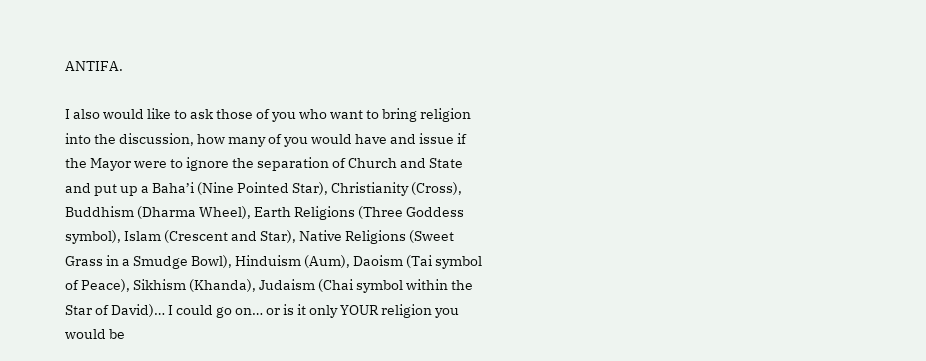ANTIFA.

I also would like to ask those of you who want to bring religion into the discussion, how many of you would have and issue if the Mayor were to ignore the separation of Church and State and put up a Baha’i (Nine Pointed Star), Christianity (Cross), Buddhism (Dharma Wheel), Earth Religions (Three Goddess symbol), Islam (Crescent and Star), Native Religions (Sweet Grass in a Smudge Bowl), Hinduism (Aum), Daoism (Tai symbol of Peace), Sikhism (Khanda), Judaism (Chai symbol within the Star of David)… I could go on… or is it only YOUR religion you would be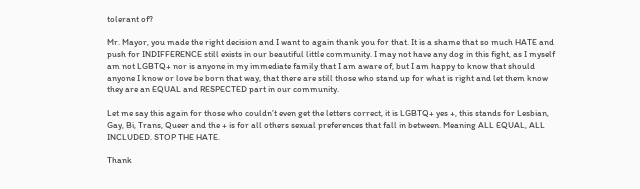tolerant of?

Mr. Mayor, you made the right decision and I want to again thank you for that. It is a shame that so much HATE and push for INDIFFERENCE still exists in our beautiful little community. I may not have any dog in this fight, as I myself am not LGBTQ+ nor is anyone in my immediate family that I am aware of, but I am happy to know that should anyone I know or love be born that way, that there are still those who stand up for what is right and let them know they are an EQUAL and RESPECTED part in our community.

Let me say this again for those who couldn’t even get the letters correct, it is LGBTQ+ yes +, this stands for Lesbian, Gay, Bi, Trans, Queer and the + is for all others sexual preferences that fall in between. Meaning ALL EQUAL, ALL INCLUDED. STOP THE HATE.

Thank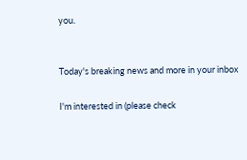you.


Today's breaking news and more in your inbox

I'm interested in (please check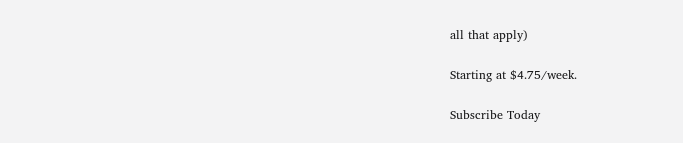all that apply)

Starting at $4.75/week.

Subscribe Today